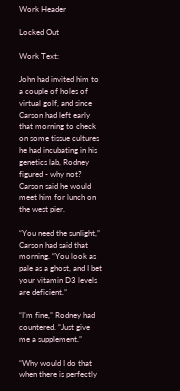Work Header

Locked Out

Work Text:

John had invited him to a couple of holes of virtual golf, and since Carson had left early that morning to check on some tissue cultures he had incubating in his genetics lab, Rodney figured - why not? Carson said he would meet him for lunch on the west pier.

“You need the sunlight,” Carson had said that morning. “You look as pale as a ghost, and I bet your vitamin D3 levels are deficient.”

“I’m fine,” Rodney had countered. “Just give me a supplement.”

“Why would I do that when there is perfectly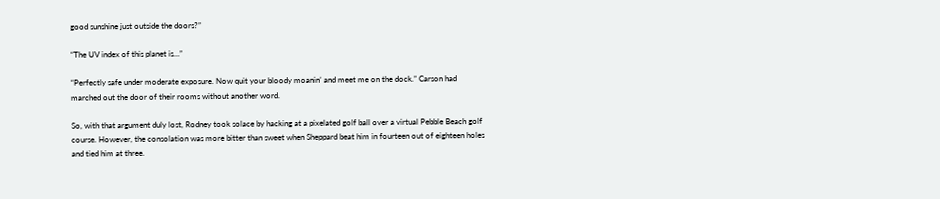good sunshine just outside the doors?”

“The UV index of this planet is…”

“Perfectly safe under moderate exposure. Now quit your bloody moanin’ and meet me on the dock.” Carson had marched out the door of their rooms without another word.

So, with that argument duly lost, Rodney took solace by hacking at a pixelated golf ball over a virtual Pebble Beach golf course. However, the consolation was more bitter than sweet when Sheppard beat him in fourteen out of eighteen holes and tied him at three.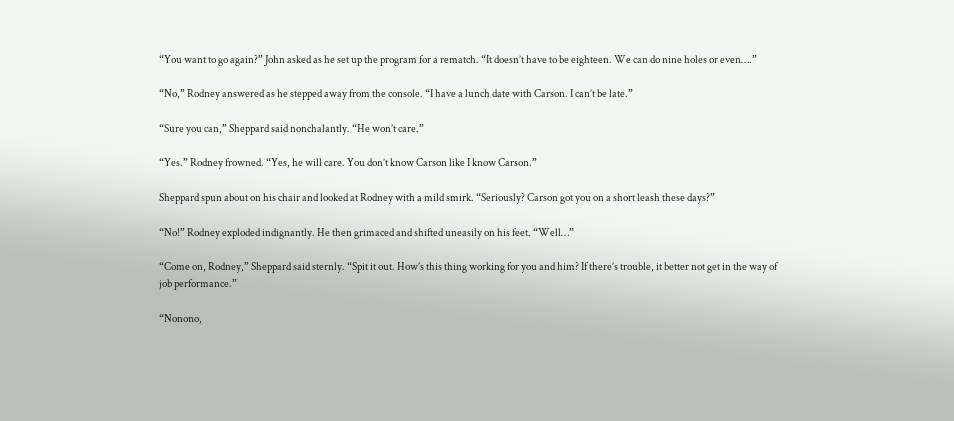“You want to go again?” John asked as he set up the program for a rematch. “It doesn’t have to be eighteen. We can do nine holes or even….”

“No,” Rodney answered as he stepped away from the console. “I have a lunch date with Carson. I can’t be late.”

“Sure you can,” Sheppard said nonchalantly. “He won’t care.”

“Yes.” Rodney frowned. “Yes, he will care. You don’t know Carson like I know Carson.”

Sheppard spun about on his chair and looked at Rodney with a mild smirk. “Seriously? Carson got you on a short leash these days?”

“No!” Rodney exploded indignantly. He then grimaced and shifted uneasily on his feet. “Well…”

“Come on, Rodney,” Sheppard said sternly. “Spit it out. How’s this thing working for you and him? If there’s trouble, it better not get in the way of job performance.”

“Nonono,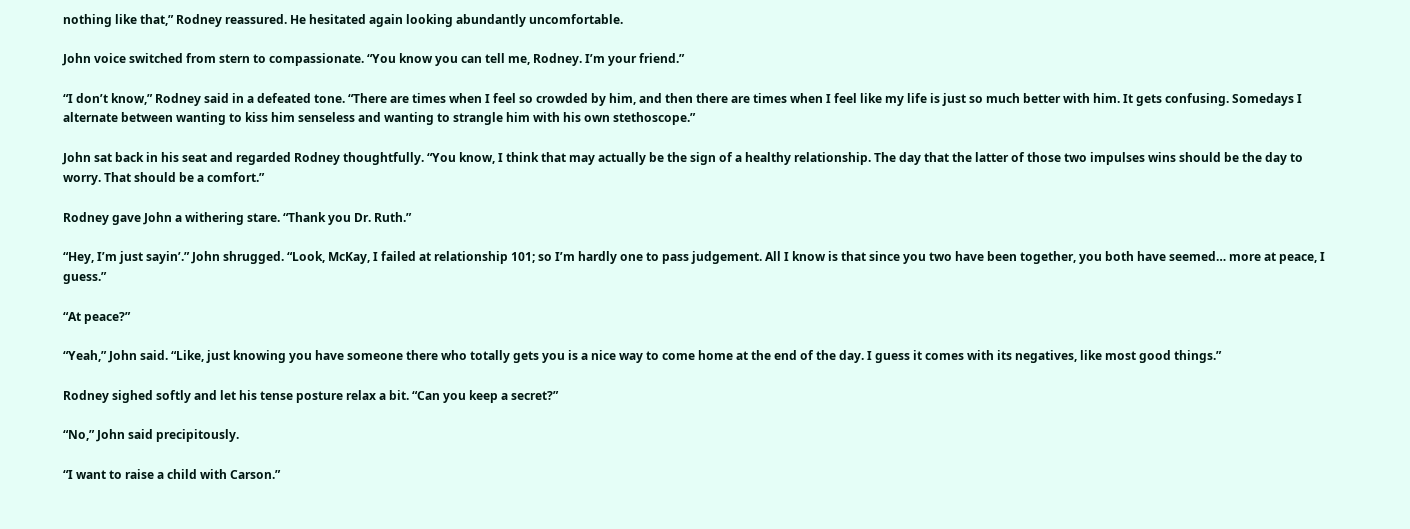nothing like that,” Rodney reassured. He hesitated again looking abundantly uncomfortable.

John voice switched from stern to compassionate. “You know you can tell me, Rodney. I’m your friend.”

“I don’t know,” Rodney said in a defeated tone. “There are times when I feel so crowded by him, and then there are times when I feel like my life is just so much better with him. It gets confusing. Somedays I alternate between wanting to kiss him senseless and wanting to strangle him with his own stethoscope.”

John sat back in his seat and regarded Rodney thoughtfully. “You know, I think that may actually be the sign of a healthy relationship. The day that the latter of those two impulses wins should be the day to worry. That should be a comfort.”

Rodney gave John a withering stare. “Thank you Dr. Ruth.”

“Hey, I’m just sayin’.” John shrugged. “Look, McKay, I failed at relationship 101; so I’m hardly one to pass judgement. All I know is that since you two have been together, you both have seemed… more at peace, I guess.”

“At peace?”

“Yeah,” John said. “Like, just knowing you have someone there who totally gets you is a nice way to come home at the end of the day. I guess it comes with its negatives, like most good things.”

Rodney sighed softly and let his tense posture relax a bit. “Can you keep a secret?”

“No,” John said precipitously.

“I want to raise a child with Carson.”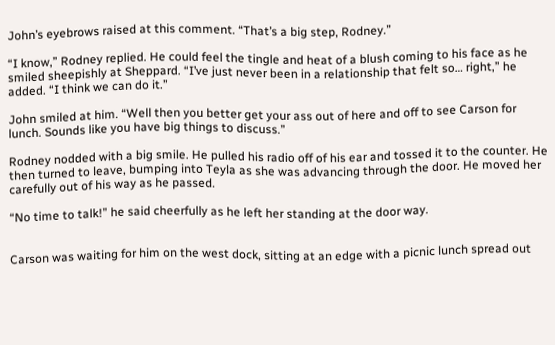John’s eyebrows raised at this comment. “That’s a big step, Rodney.”

“I know,” Rodney replied. He could feel the tingle and heat of a blush coming to his face as he smiled sheepishly at Sheppard. “I’ve just never been in a relationship that felt so… right,” he added. “I think we can do it.”

John smiled at him. “Well then you better get your ass out of here and off to see Carson for lunch. Sounds like you have big things to discuss.”

Rodney nodded with a big smile. He pulled his radio off of his ear and tossed it to the counter. He then turned to leave, bumping into Teyla as she was advancing through the door. He moved her carefully out of his way as he passed.

“No time to talk!” he said cheerfully as he left her standing at the door way.


Carson was waiting for him on the west dock, sitting at an edge with a picnic lunch spread out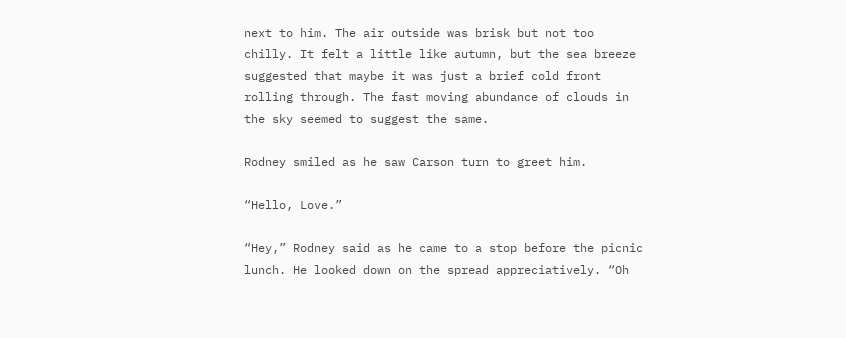next to him. The air outside was brisk but not too chilly. It felt a little like autumn, but the sea breeze suggested that maybe it was just a brief cold front rolling through. The fast moving abundance of clouds in the sky seemed to suggest the same.

Rodney smiled as he saw Carson turn to greet him.

“Hello, Love.”

“Hey,” Rodney said as he came to a stop before the picnic lunch. He looked down on the spread appreciatively. “Oh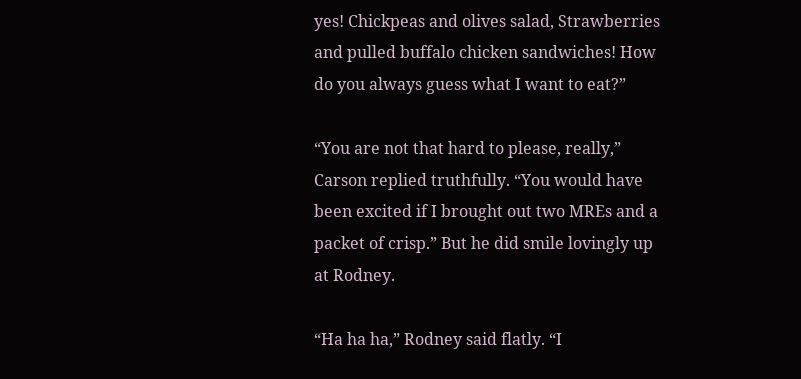yes! Chickpeas and olives salad, Strawberries and pulled buffalo chicken sandwiches! How do you always guess what I want to eat?”

“You are not that hard to please, really,” Carson replied truthfully. “You would have been excited if I brought out two MREs and a packet of crisp.” But he did smile lovingly up at Rodney.

“Ha ha ha,” Rodney said flatly. “I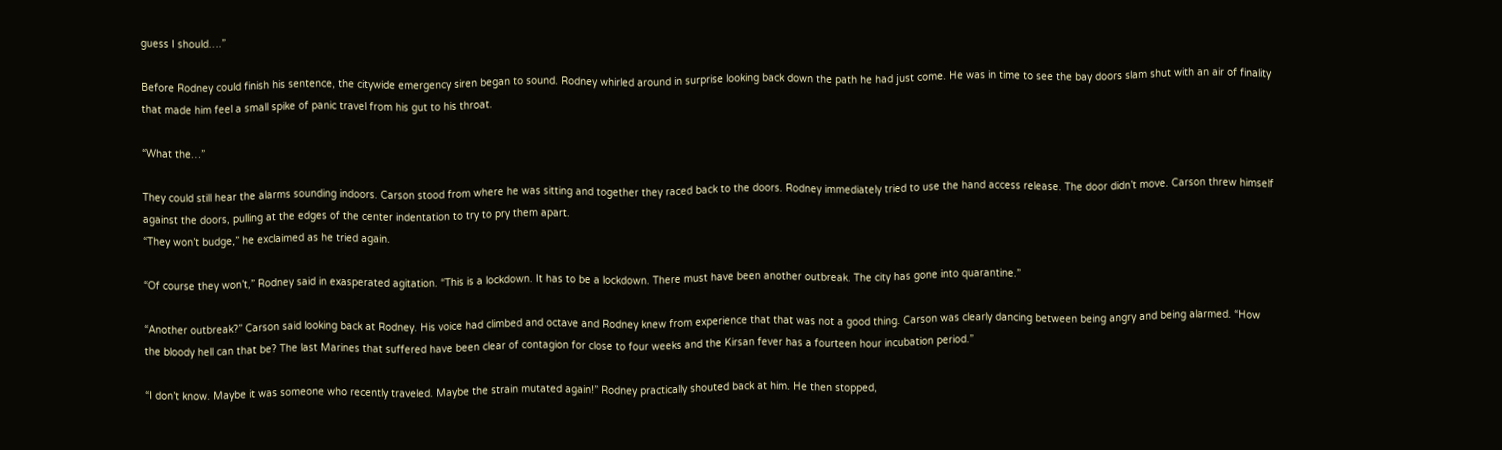guess I should….”

Before Rodney could finish his sentence, the citywide emergency siren began to sound. Rodney whirled around in surprise looking back down the path he had just come. He was in time to see the bay doors slam shut with an air of finality that made him feel a small spike of panic travel from his gut to his throat.

“What the…”

They could still hear the alarms sounding indoors. Carson stood from where he was sitting and together they raced back to the doors. Rodney immediately tried to use the hand access release. The door didn’t move. Carson threw himself against the doors, pulling at the edges of the center indentation to try to pry them apart.
“They won’t budge,” he exclaimed as he tried again.

“Of course they won’t,” Rodney said in exasperated agitation. “This is a lockdown. It has to be a lockdown. There must have been another outbreak. The city has gone into quarantine.”

“Another outbreak?” Carson said looking back at Rodney. His voice had climbed and octave and Rodney knew from experience that that was not a good thing. Carson was clearly dancing between being angry and being alarmed. “How the bloody hell can that be? The last Marines that suffered have been clear of contagion for close to four weeks and the Kirsan fever has a fourteen hour incubation period.”

“I don’t know. Maybe it was someone who recently traveled. Maybe the strain mutated again!” Rodney practically shouted back at him. He then stopped,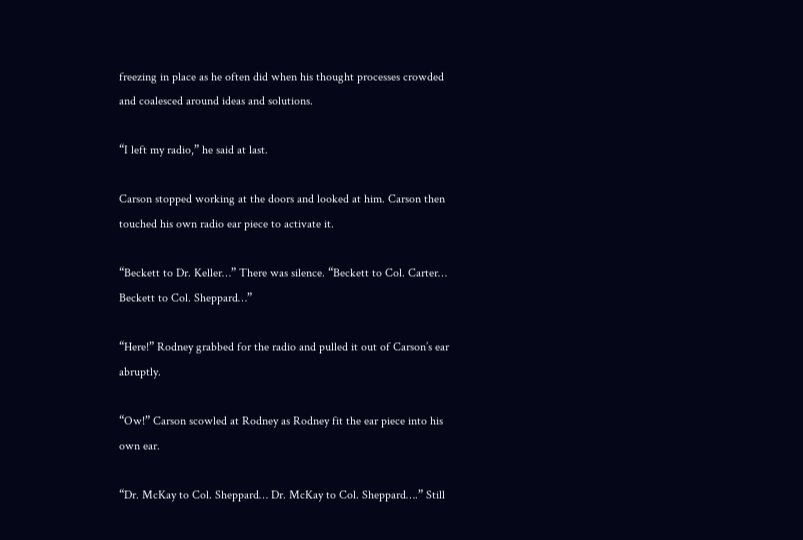freezing in place as he often did when his thought processes crowded and coalesced around ideas and solutions.

“I left my radio,” he said at last.

Carson stopped working at the doors and looked at him. Carson then touched his own radio ear piece to activate it.

“Beckett to Dr. Keller…” There was silence. “Beckett to Col. Carter… Beckett to Col. Sheppard…”

“Here!” Rodney grabbed for the radio and pulled it out of Carson’s ear abruptly.

“Ow!” Carson scowled at Rodney as Rodney fit the ear piece into his own ear.

“Dr. McKay to Col. Sheppard… Dr. McKay to Col. Sheppard….” Still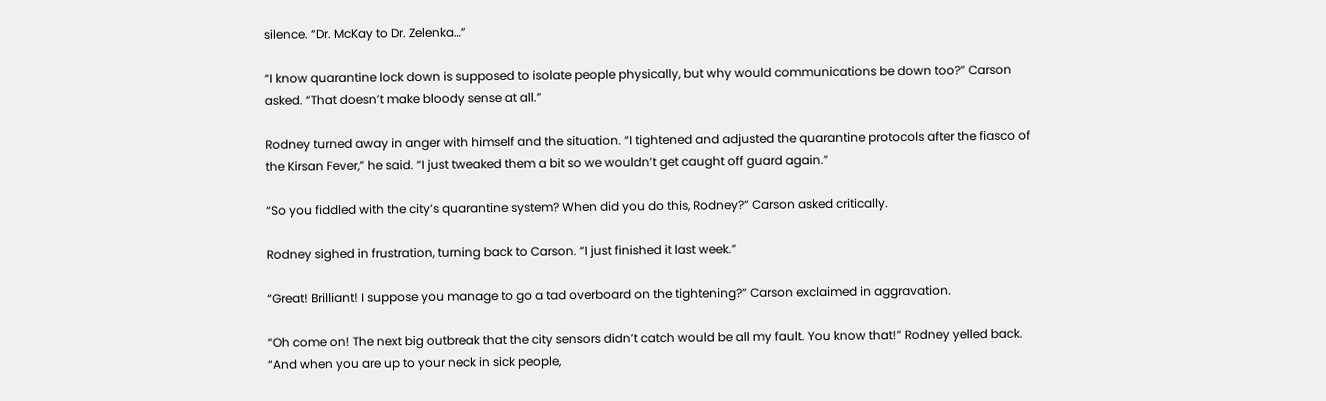silence. “Dr. McKay to Dr. Zelenka…”

“I know quarantine lock down is supposed to isolate people physically, but why would communications be down too?” Carson asked. “That doesn’t make bloody sense at all.”

Rodney turned away in anger with himself and the situation. “I tightened and adjusted the quarantine protocols after the fiasco of the Kirsan Fever,” he said. “I just tweaked them a bit so we wouldn’t get caught off guard again.”

“So you fiddled with the city’s quarantine system? When did you do this, Rodney?” Carson asked critically.

Rodney sighed in frustration, turning back to Carson. “I just finished it last week.”

“Great! Brilliant! I suppose you manage to go a tad overboard on the tightening?” Carson exclaimed in aggravation.

“Oh come on! The next big outbreak that the city sensors didn’t catch would be all my fault. You know that!” Rodney yelled back. “And when you are up to your neck in sick people,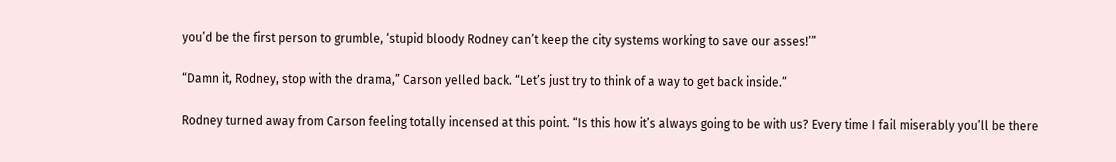you’d be the first person to grumble, ‘stupid bloody Rodney can’t keep the city systems working to save our asses!’”

“Damn it, Rodney, stop with the drama,” Carson yelled back. “Let’s just try to think of a way to get back inside.”

Rodney turned away from Carson feeling totally incensed at this point. “Is this how it’s always going to be with us? Every time I fail miserably you’ll be there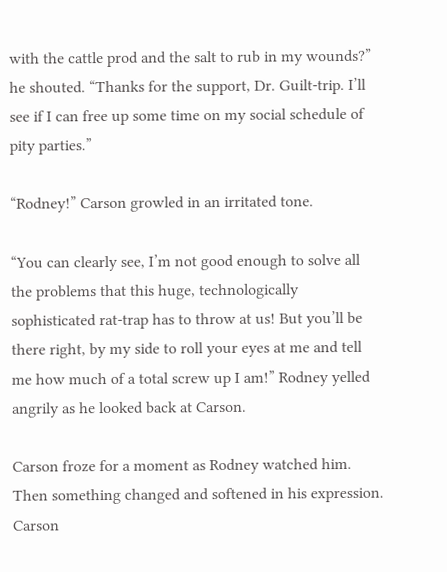with the cattle prod and the salt to rub in my wounds?” he shouted. “Thanks for the support, Dr. Guilt-trip. I’ll see if I can free up some time on my social schedule of pity parties.”

“Rodney!” Carson growled in an irritated tone.

“You can clearly see, I’m not good enough to solve all the problems that this huge, technologically sophisticated rat-trap has to throw at us! But you’ll be there right, by my side to roll your eyes at me and tell me how much of a total screw up I am!” Rodney yelled angrily as he looked back at Carson.

Carson froze for a moment as Rodney watched him. Then something changed and softened in his expression. Carson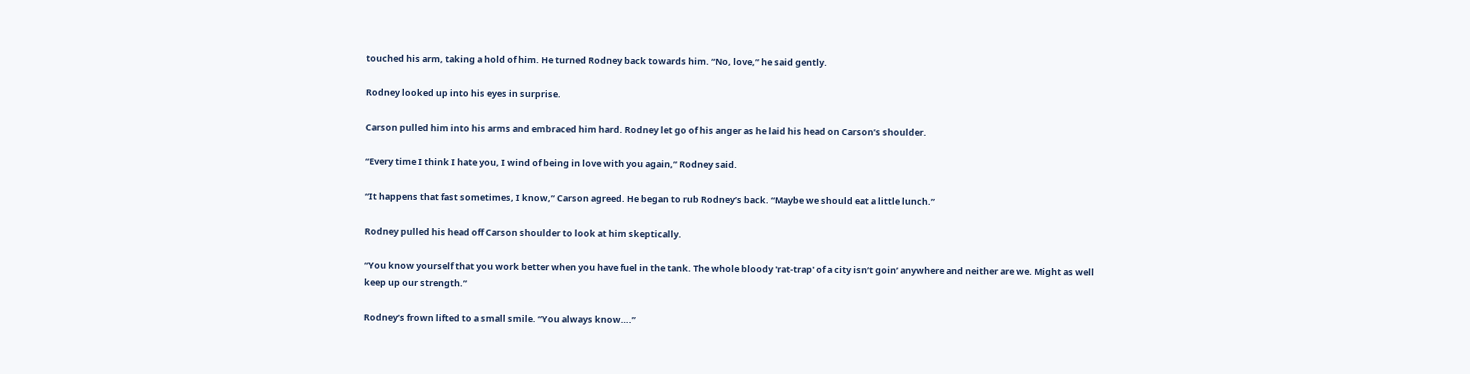touched his arm, taking a hold of him. He turned Rodney back towards him. “No, love,” he said gently.

Rodney looked up into his eyes in surprise.

Carson pulled him into his arms and embraced him hard. Rodney let go of his anger as he laid his head on Carson’s shoulder.

“Every time I think I hate you, I wind of being in love with you again,” Rodney said.

“It happens that fast sometimes, I know,” Carson agreed. He began to rub Rodney’s back. “Maybe we should eat a little lunch.”

Rodney pulled his head off Carson shoulder to look at him skeptically.

“You know yourself that you work better when you have fuel in the tank. The whole bloody 'rat-trap' of a city isn’t goin’ anywhere and neither are we. Might as well keep up our strength.”

Rodney’s frown lifted to a small smile. “You always know….”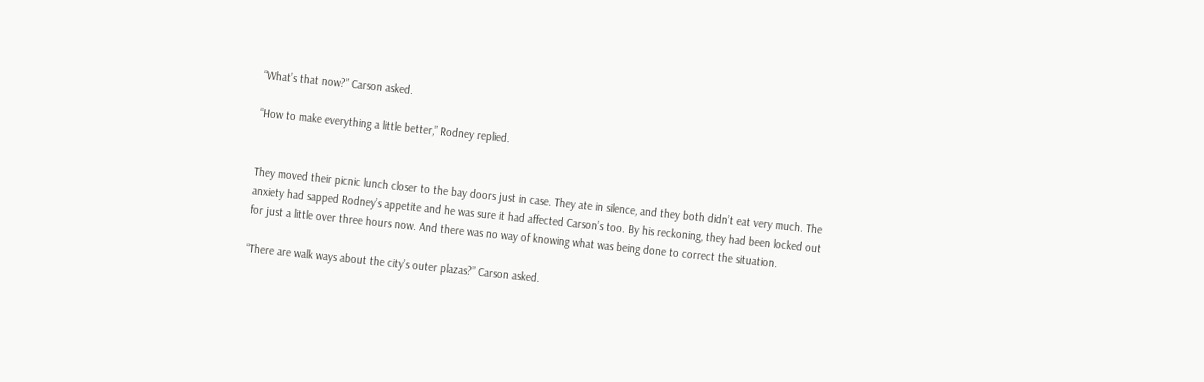“What’s that now?” Carson asked.

“How to make everything a little better,” Rodney replied.


They moved their picnic lunch closer to the bay doors just in case. They ate in silence, and they both didn’t eat very much. The anxiety had sapped Rodney’s appetite and he was sure it had affected Carson’s too. By his reckoning, they had been locked out for just a little over three hours now. And there was no way of knowing what was being done to correct the situation.

“There are walk ways about the city’s outer plazas?” Carson asked.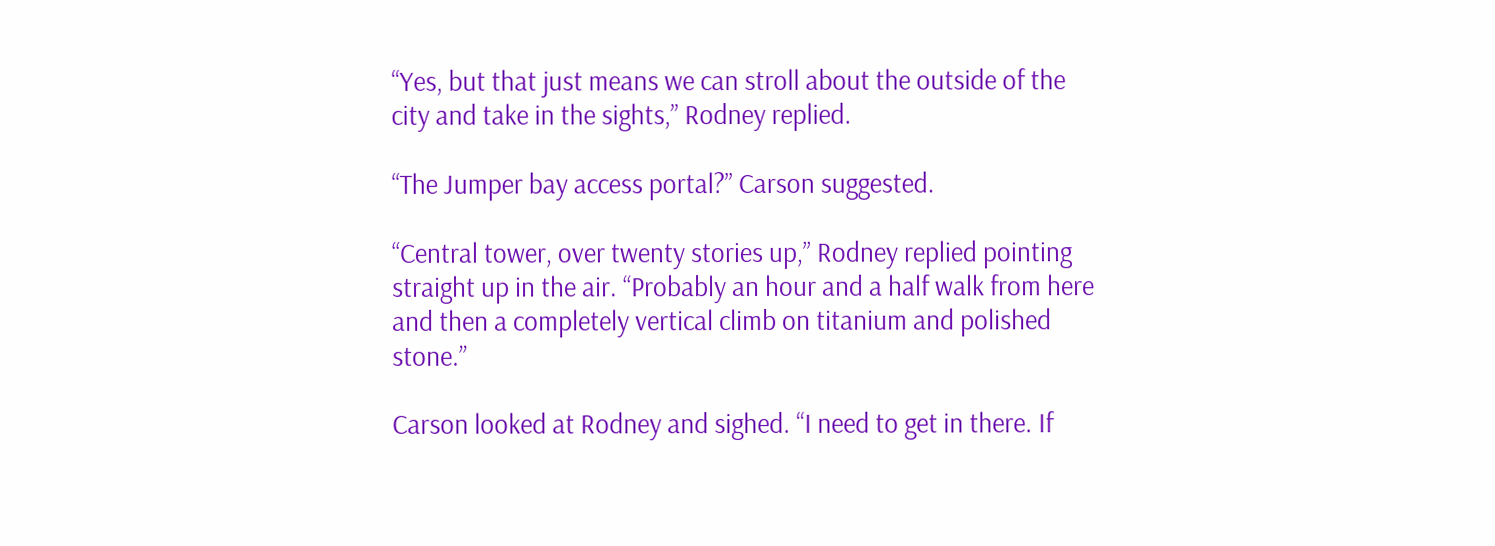“Yes, but that just means we can stroll about the outside of the city and take in the sights,” Rodney replied.

“The Jumper bay access portal?” Carson suggested.

“Central tower, over twenty stories up,” Rodney replied pointing straight up in the air. “Probably an hour and a half walk from here and then a completely vertical climb on titanium and polished stone.”

Carson looked at Rodney and sighed. “I need to get in there. If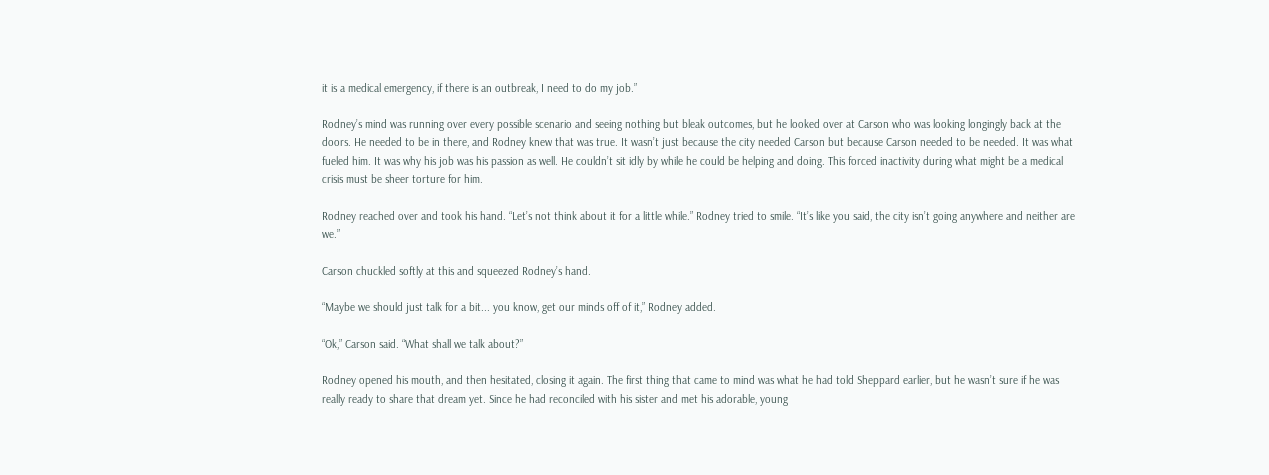it is a medical emergency, if there is an outbreak, I need to do my job.”

Rodney’s mind was running over every possible scenario and seeing nothing but bleak outcomes, but he looked over at Carson who was looking longingly back at the doors. He needed to be in there, and Rodney knew that was true. It wasn’t just because the city needed Carson but because Carson needed to be needed. It was what fueled him. It was why his job was his passion as well. He couldn’t sit idly by while he could be helping and doing. This forced inactivity during what might be a medical crisis must be sheer torture for him.

Rodney reached over and took his hand. “Let’s not think about it for a little while.” Rodney tried to smile. “It’s like you said, the city isn’t going anywhere and neither are we.”

Carson chuckled softly at this and squeezed Rodney’s hand.

“Maybe we should just talk for a bit... you know, get our minds off of it,” Rodney added.

“Ok,” Carson said. “What shall we talk about?”

Rodney opened his mouth, and then hesitated, closing it again. The first thing that came to mind was what he had told Sheppard earlier, but he wasn’t sure if he was really ready to share that dream yet. Since he had reconciled with his sister and met his adorable, young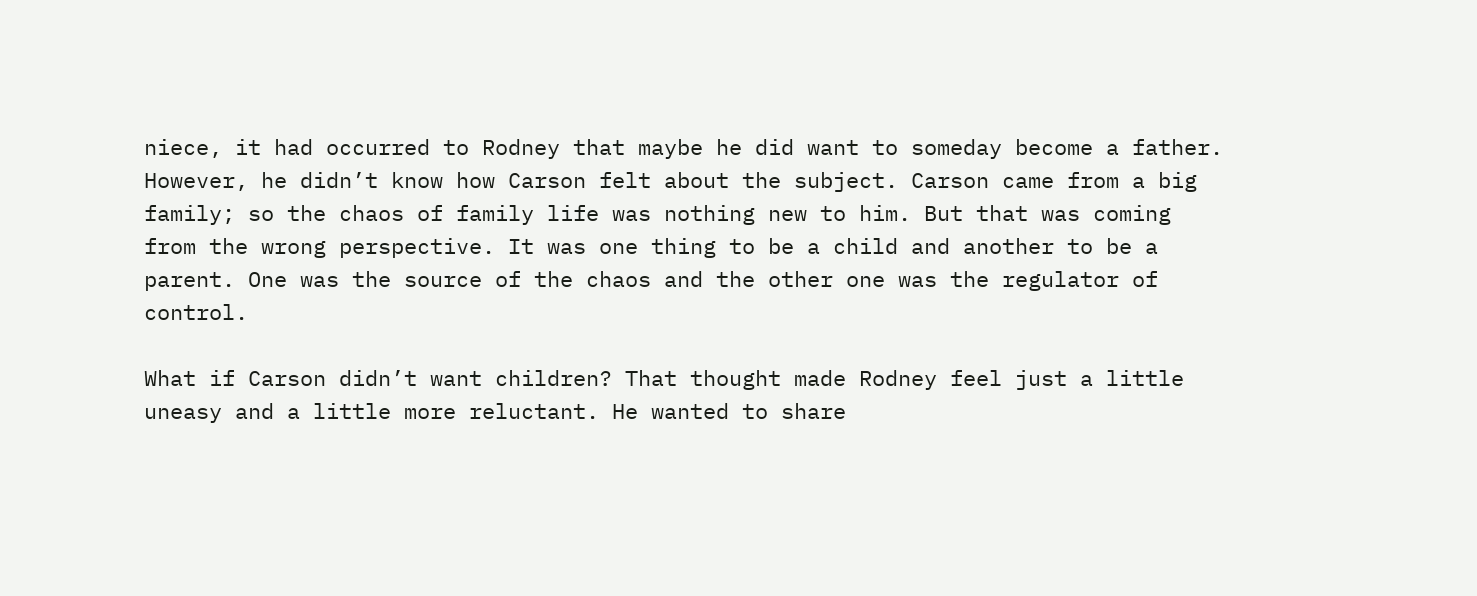niece, it had occurred to Rodney that maybe he did want to someday become a father. However, he didn’t know how Carson felt about the subject. Carson came from a big family; so the chaos of family life was nothing new to him. But that was coming from the wrong perspective. It was one thing to be a child and another to be a parent. One was the source of the chaos and the other one was the regulator of control.

What if Carson didn’t want children? That thought made Rodney feel just a little uneasy and a little more reluctant. He wanted to share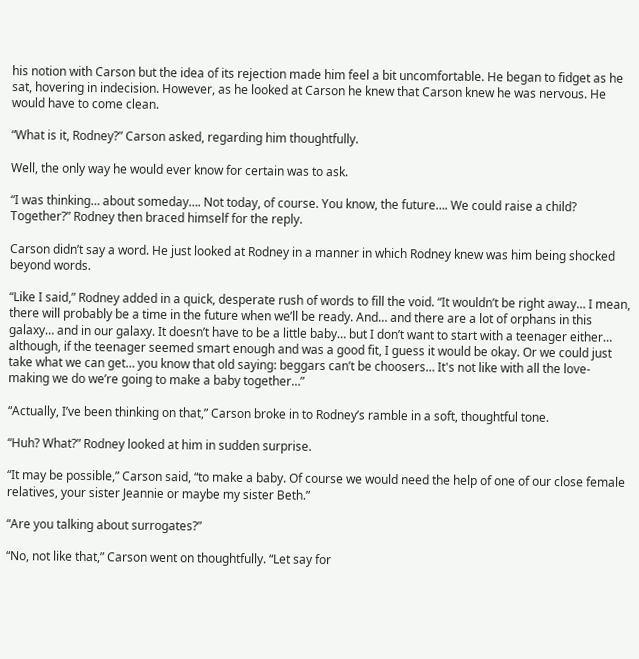his notion with Carson but the idea of its rejection made him feel a bit uncomfortable. He began to fidget as he sat, hovering in indecision. However, as he looked at Carson he knew that Carson knew he was nervous. He would have to come clean.

“What is it, Rodney?” Carson asked, regarding him thoughtfully.

Well, the only way he would ever know for certain was to ask.

“I was thinking… about someday…. Not today, of course. You know, the future…. We could raise a child? Together?” Rodney then braced himself for the reply.

Carson didn’t say a word. He just looked at Rodney in a manner in which Rodney knew was him being shocked beyond words.

“Like I said,” Rodney added in a quick, desperate rush of words to fill the void. “It wouldn’t be right away… I mean, there will probably be a time in the future when we’ll be ready. And… and there are a lot of orphans in this galaxy… and in our galaxy. It doesn’t have to be a little baby… but I don’t want to start with a teenager either… although, if the teenager seemed smart enough and was a good fit, I guess it would be okay. Or we could just take what we can get… you know that old saying: beggars can’t be choosers… It's not like with all the love-making we do we’re going to make a baby together…”

“Actually, I’ve been thinking on that,” Carson broke in to Rodney’s ramble in a soft, thoughtful tone.

“Huh? What?” Rodney looked at him in sudden surprise.

“It may be possible,” Carson said, “to make a baby. Of course we would need the help of one of our close female relatives, your sister Jeannie or maybe my sister Beth.”

“Are you talking about surrogates?”

“No, not like that,” Carson went on thoughtfully. “Let say for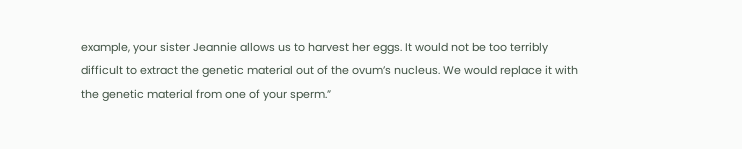example, your sister Jeannie allows us to harvest her eggs. It would not be too terribly difficult to extract the genetic material out of the ovum’s nucleus. We would replace it with the genetic material from one of your sperm.”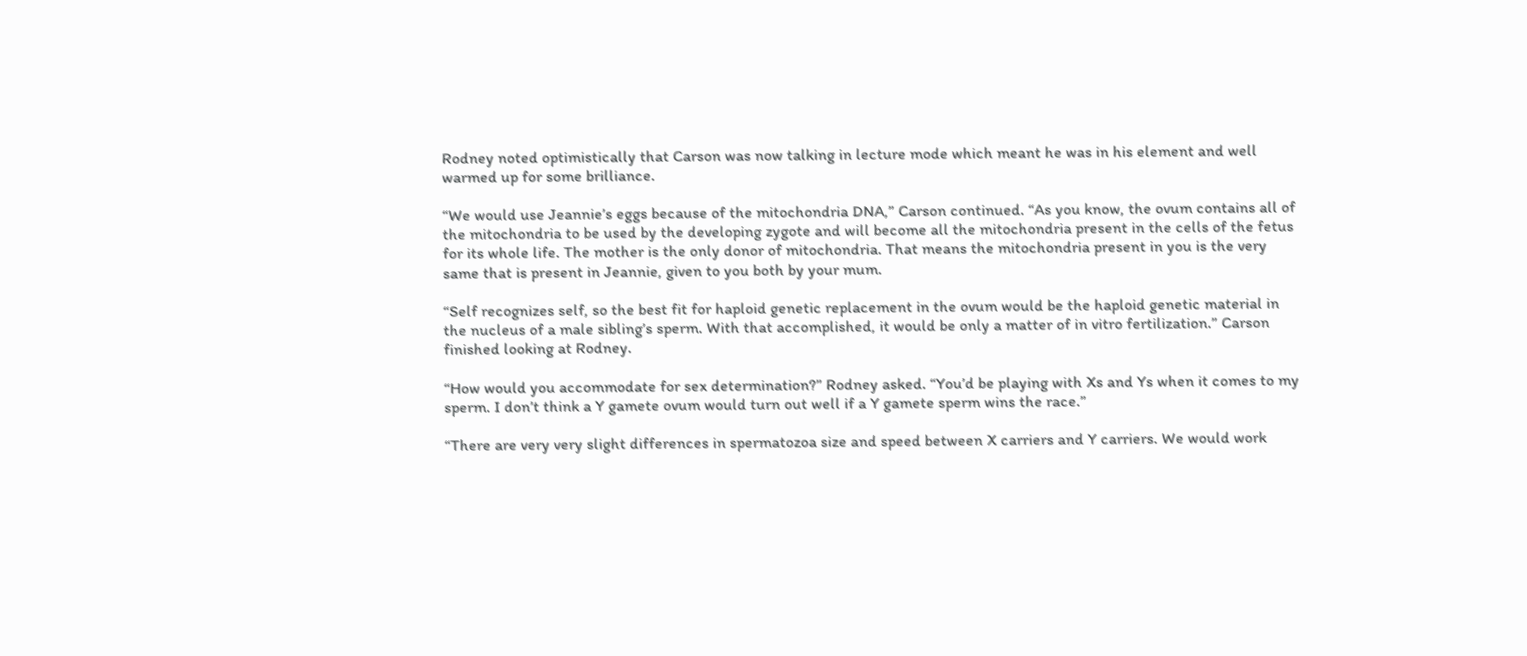Rodney noted optimistically that Carson was now talking in lecture mode which meant he was in his element and well warmed up for some brilliance.

“We would use Jeannie’s eggs because of the mitochondria DNA,” Carson continued. “As you know, the ovum contains all of the mitochondria to be used by the developing zygote and will become all the mitochondria present in the cells of the fetus for its whole life. The mother is the only donor of mitochondria. That means the mitochondria present in you is the very same that is present in Jeannie, given to you both by your mum.

“Self recognizes self, so the best fit for haploid genetic replacement in the ovum would be the haploid genetic material in the nucleus of a male sibling’s sperm. With that accomplished, it would be only a matter of in vitro fertilization.” Carson finished looking at Rodney.

“How would you accommodate for sex determination?” Rodney asked. “You’d be playing with Xs and Ys when it comes to my sperm. I don’t think a Y gamete ovum would turn out well if a Y gamete sperm wins the race.”

“There are very very slight differences in spermatozoa size and speed between X carriers and Y carriers. We would work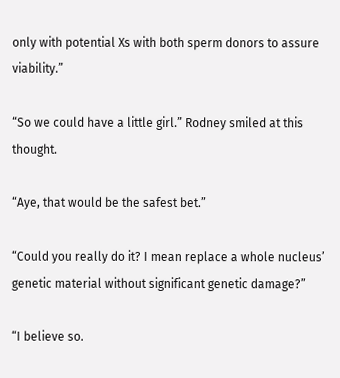only with potential Xs with both sperm donors to assure viability.”

“So we could have a little girl.” Rodney smiled at this thought.

“Aye, that would be the safest bet.”

“Could you really do it? I mean replace a whole nucleus’ genetic material without significant genetic damage?”

“I believe so.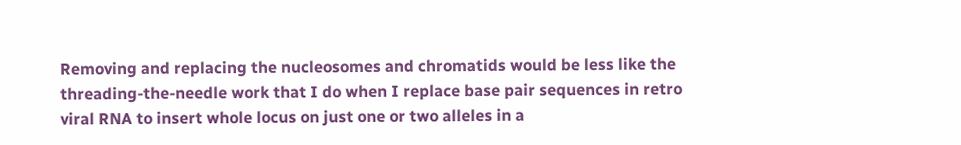Removing and replacing the nucleosomes and chromatids would be less like the threading-the-needle work that I do when I replace base pair sequences in retro viral RNA to insert whole locus on just one or two alleles in a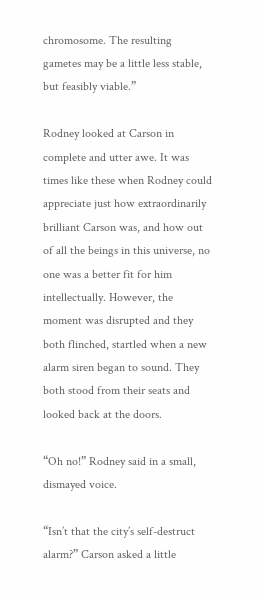chromosome. The resulting gametes may be a little less stable, but feasibly viable.”

Rodney looked at Carson in complete and utter awe. It was times like these when Rodney could appreciate just how extraordinarily brilliant Carson was, and how out of all the beings in this universe, no one was a better fit for him intellectually. However, the moment was disrupted and they both flinched, startled when a new alarm siren began to sound. They both stood from their seats and looked back at the doors.

“Oh no!” Rodney said in a small, dismayed voice.

“Isn’t that the city’s self-destruct alarm?” Carson asked a little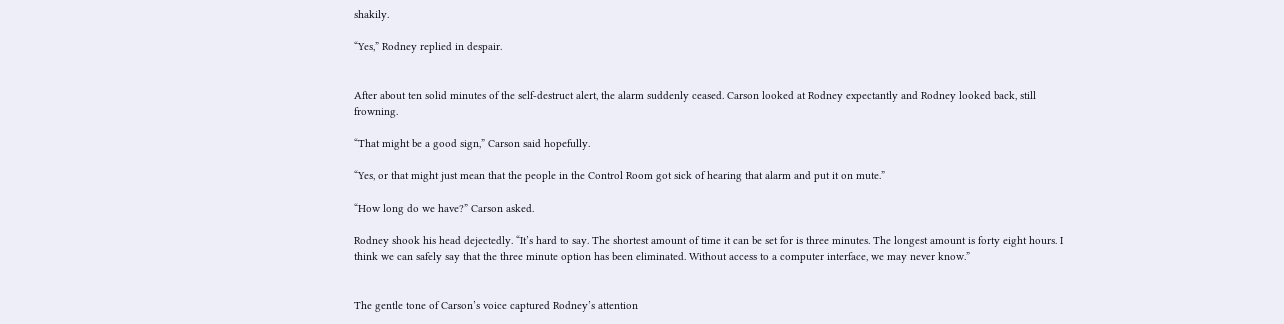shakily.

“Yes,” Rodney replied in despair.


After about ten solid minutes of the self-destruct alert, the alarm suddenly ceased. Carson looked at Rodney expectantly and Rodney looked back, still frowning.

“That might be a good sign,” Carson said hopefully.

“Yes, or that might just mean that the people in the Control Room got sick of hearing that alarm and put it on mute.”

“How long do we have?” Carson asked.

Rodney shook his head dejectedly. “It’s hard to say. The shortest amount of time it can be set for is three minutes. The longest amount is forty eight hours. I think we can safely say that the three minute option has been eliminated. Without access to a computer interface, we may never know.”


The gentle tone of Carson’s voice captured Rodney’s attention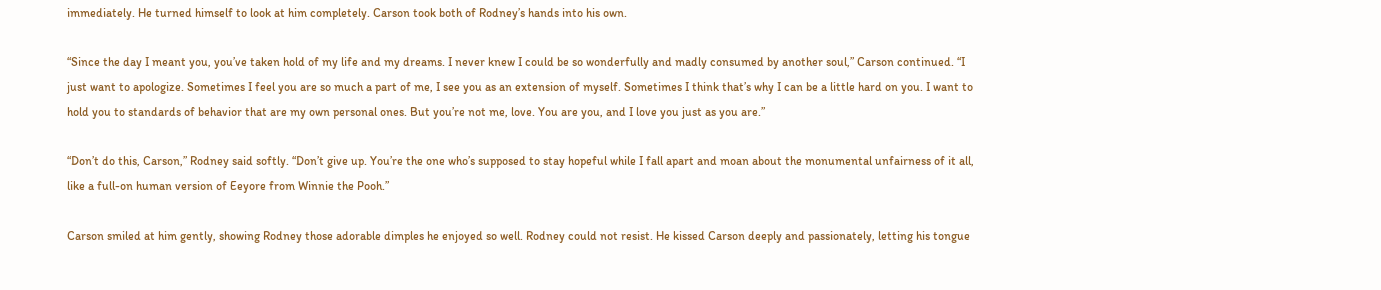immediately. He turned himself to look at him completely. Carson took both of Rodney’s hands into his own.

“Since the day I meant you, you’ve taken hold of my life and my dreams. I never knew I could be so wonderfully and madly consumed by another soul,” Carson continued. “I just want to apologize. Sometimes I feel you are so much a part of me, I see you as an extension of myself. Sometimes I think that’s why I can be a little hard on you. I want to hold you to standards of behavior that are my own personal ones. But you’re not me, love. You are you, and I love you just as you are.”

“Don’t do this, Carson,” Rodney said softly. “Don’t give up. You’re the one who’s supposed to stay hopeful while I fall apart and moan about the monumental unfairness of it all, like a full-on human version of Eeyore from Winnie the Pooh.”

Carson smiled at him gently, showing Rodney those adorable dimples he enjoyed so well. Rodney could not resist. He kissed Carson deeply and passionately, letting his tongue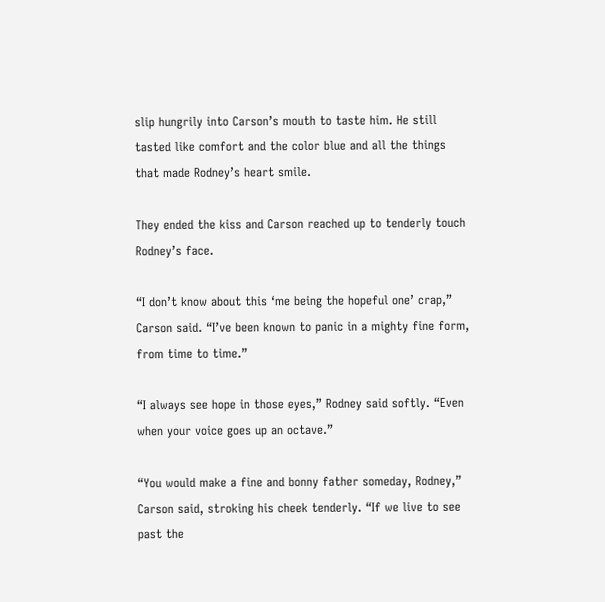slip hungrily into Carson’s mouth to taste him. He still tasted like comfort and the color blue and all the things that made Rodney’s heart smile.

They ended the kiss and Carson reached up to tenderly touch Rodney’s face.

“I don’t know about this ‘me being the hopeful one’ crap,” Carson said. “I’ve been known to panic in a mighty fine form, from time to time.”

“I always see hope in those eyes,” Rodney said softly. “Even when your voice goes up an octave.”

“You would make a fine and bonny father someday, Rodney,” Carson said, stroking his cheek tenderly. “If we live to see past the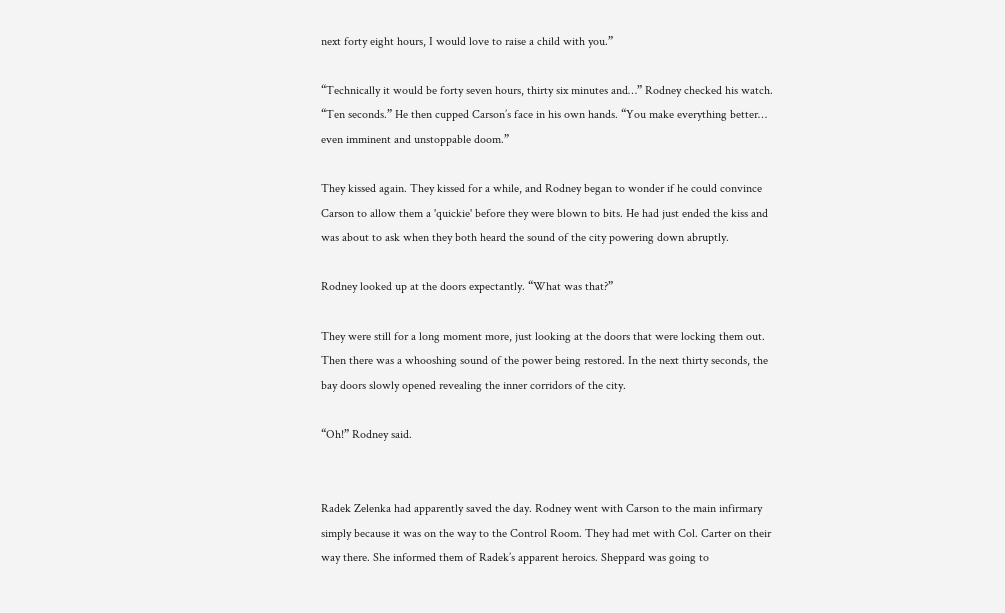next forty eight hours, I would love to raise a child with you.”

“Technically it would be forty seven hours, thirty six minutes and…” Rodney checked his watch. “Ten seconds.” He then cupped Carson’s face in his own hands. “You make everything better… even imminent and unstoppable doom.”

They kissed again. They kissed for a while, and Rodney began to wonder if he could convince Carson to allow them a 'quickie' before they were blown to bits. He had just ended the kiss and was about to ask when they both heard the sound of the city powering down abruptly.

Rodney looked up at the doors expectantly. “What was that?”

They were still for a long moment more, just looking at the doors that were locking them out. Then there was a whooshing sound of the power being restored. In the next thirty seconds, the bay doors slowly opened revealing the inner corridors of the city.

“Oh!” Rodney said.


Radek Zelenka had apparently saved the day. Rodney went with Carson to the main infirmary simply because it was on the way to the Control Room. They had met with Col. Carter on their way there. She informed them of Radek’s apparent heroics. Sheppard was going to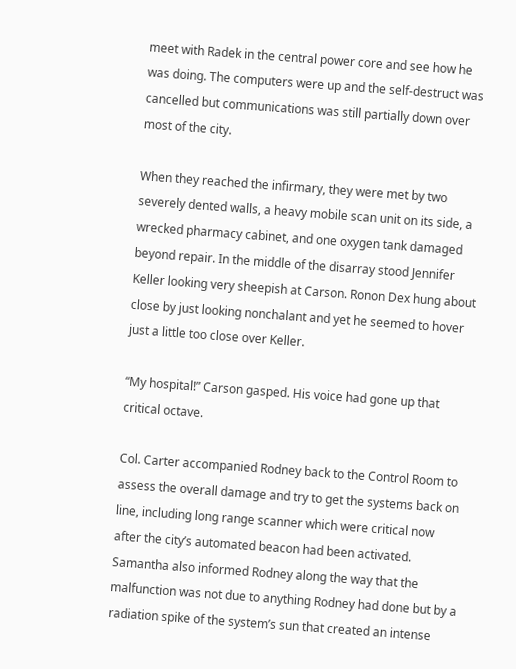meet with Radek in the central power core and see how he was doing. The computers were up and the self-destruct was cancelled but communications was still partially down over most of the city.

When they reached the infirmary, they were met by two severely dented walls, a heavy mobile scan unit on its side, a wrecked pharmacy cabinet, and one oxygen tank damaged beyond repair. In the middle of the disarray stood Jennifer Keller looking very sheepish at Carson. Ronon Dex hung about close by just looking nonchalant and yet he seemed to hover just a little too close over Keller.

“My hospital!” Carson gasped. His voice had gone up that critical octave.

Col. Carter accompanied Rodney back to the Control Room to assess the overall damage and try to get the systems back on line, including long range scanner which were critical now after the city’s automated beacon had been activated. Samantha also informed Rodney along the way that the malfunction was not due to anything Rodney had done but by a radiation spike of the system’s sun that created an intense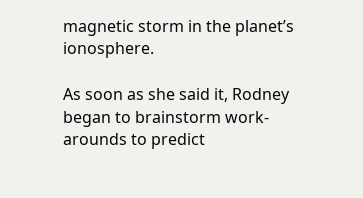magnetic storm in the planet’s ionosphere.

As soon as she said it, Rodney began to brainstorm work-arounds to predict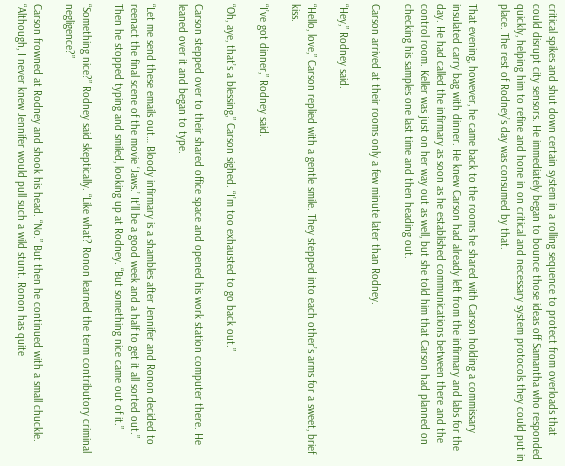critical spikes and shut down certain system in a rolling sequence to protect from overloads that could disrupt city sensors. He immediately began to bounce those ideas off Samantha who responded quickly, helping him to refine and hone in on critical and necessary system protocols they could put in place. The rest of Rodney’s day was consumed by that.

That evening, however, he came back to the rooms he shared with Carson holding a commissary insulated carry bag with dinner. He knew Carson had already left from the infirmary and labs for the day. He had called the infirmary as soon as he established communications between there and the control room. Keller was just on her way out as well, but she told him that Carson had planned on checking his samples one last time and then heading out.

Carson arrived at their rooms only a few minute later than Rodney.

“Hey,” Rodney said.

“Hello, love,” Carson replied with a gentle smile. They stepped into each other’s arms for a sweet, brief kiss.

“I’ve got dinner,” Rodney said.

“Oh, aye, that’s a blessing,” Carson sighed. “I’m too exhausted to go back out.”

Carson stepped over to their shared office space and opened his work station computer there. He leaned over it and began to type.

“Let me send these emails out… Bloody infirmary is a shambles after Jennifer and Ronon decided to reenact the final scene of the movie ‘Jaws.’ It’ll be a good week and a half to get it all sorted out.” Then he stopped typing and smiled, looking up at Rodney. “But something nice came out of it.”

“Something nice?” Rodney said skeptically. “Like what? Ronon learned the term contributory criminal negligence?”

Carson frowned at Rodney and shook his head. “No.” But then he continued with a small chuckle. “Although, I never knew Jennifer would pull such a wild stunt. Ronon has quite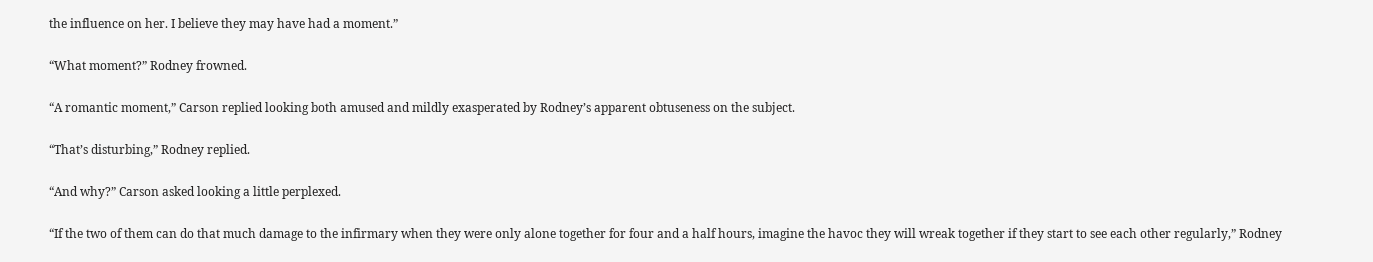the influence on her. I believe they may have had a moment.”

“What moment?” Rodney frowned.

“A romantic moment,” Carson replied looking both amused and mildly exasperated by Rodney’s apparent obtuseness on the subject.

“That’s disturbing,” Rodney replied.

“And why?” Carson asked looking a little perplexed.

“If the two of them can do that much damage to the infirmary when they were only alone together for four and a half hours, imagine the havoc they will wreak together if they start to see each other regularly,” Rodney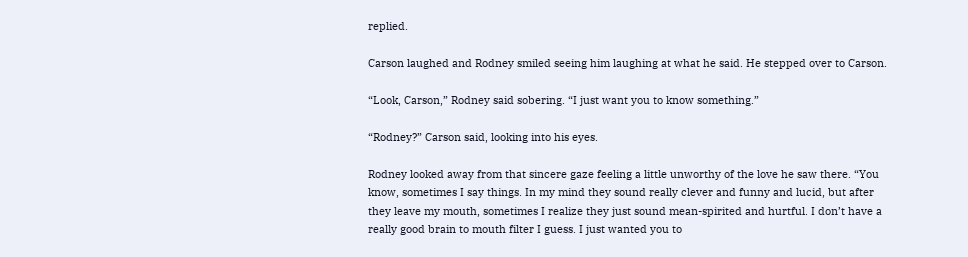replied.

Carson laughed and Rodney smiled seeing him laughing at what he said. He stepped over to Carson.

“Look, Carson,” Rodney said sobering. “I just want you to know something.”

“Rodney?” Carson said, looking into his eyes.

Rodney looked away from that sincere gaze feeling a little unworthy of the love he saw there. “You know, sometimes I say things. In my mind they sound really clever and funny and lucid, but after they leave my mouth, sometimes I realize they just sound mean-spirited and hurtful. I don’t have a really good brain to mouth filter I guess. I just wanted you to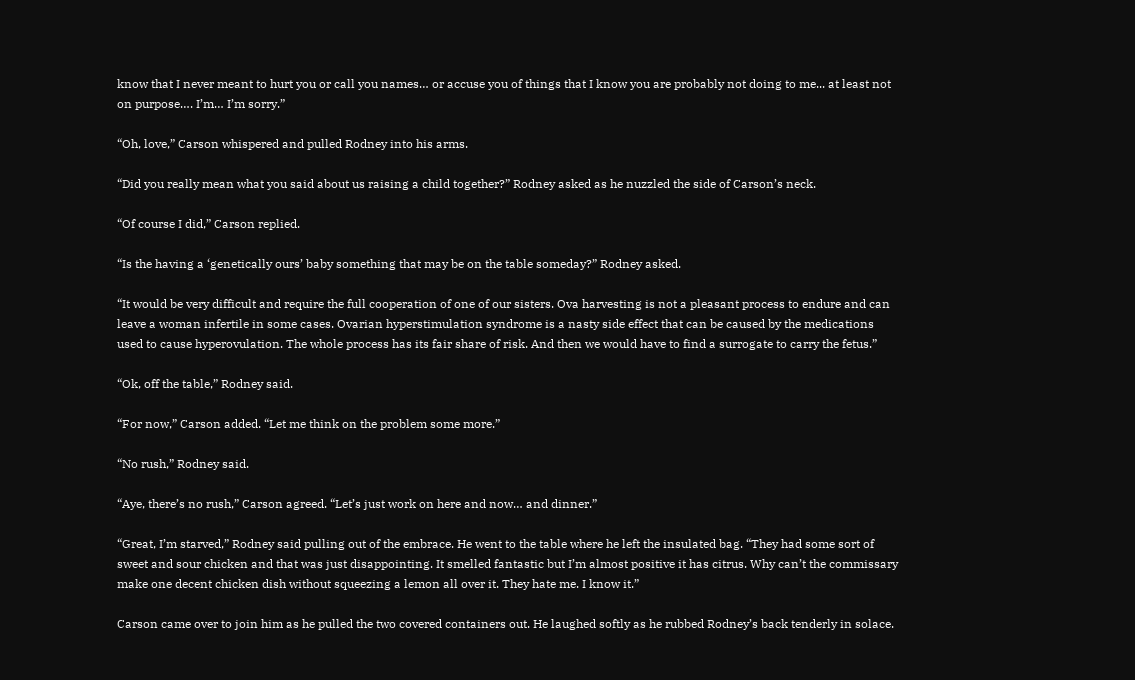know that I never meant to hurt you or call you names… or accuse you of things that I know you are probably not doing to me... at least not on purpose…. I’m… I’m sorry.”

“Oh, love,” Carson whispered and pulled Rodney into his arms.

“Did you really mean what you said about us raising a child together?” Rodney asked as he nuzzled the side of Carson’s neck.

“Of course I did,” Carson replied.

“Is the having a ‘genetically ours’ baby something that may be on the table someday?” Rodney asked.

“It would be very difficult and require the full cooperation of one of our sisters. Ova harvesting is not a pleasant process to endure and can leave a woman infertile in some cases. Ovarian hyperstimulation syndrome is a nasty side effect that can be caused by the medications used to cause hyperovulation. The whole process has its fair share of risk. And then we would have to find a surrogate to carry the fetus.”

“Ok, off the table,” Rodney said.

“For now,” Carson added. “Let me think on the problem some more.”

“No rush,” Rodney said.

“Aye, there’s no rush,” Carson agreed. “Let’s just work on here and now… and dinner.”

“Great, I’m starved,” Rodney said pulling out of the embrace. He went to the table where he left the insulated bag. “They had some sort of sweet and sour chicken and that was just disappointing. It smelled fantastic but I’m almost positive it has citrus. Why can’t the commissary make one decent chicken dish without squeezing a lemon all over it. They hate me. I know it.”

Carson came over to join him as he pulled the two covered containers out. He laughed softly as he rubbed Rodney’s back tenderly in solace.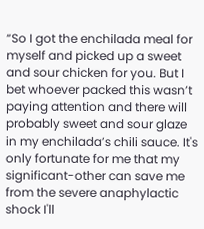“So I got the enchilada meal for myself and picked up a sweet and sour chicken for you. But I bet whoever packed this wasn’t paying attention and there will probably sweet and sour glaze in my enchilada’s chili sauce. It's only fortunate for me that my significant-other can save me from the severe anaphylactic shock I'll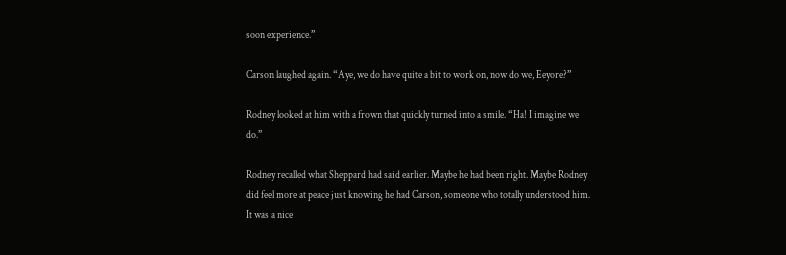soon experience.”

Carson laughed again. “Aye, we do have quite a bit to work on, now do we, Eeyore?”

Rodney looked at him with a frown that quickly turned into a smile. “Ha! I imagine we do.”

Rodney recalled what Sheppard had said earlier. Maybe he had been right. Maybe Rodney did feel more at peace just knowing he had Carson, someone who totally understood him. It was a nice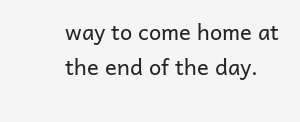way to come home at the end of the day.